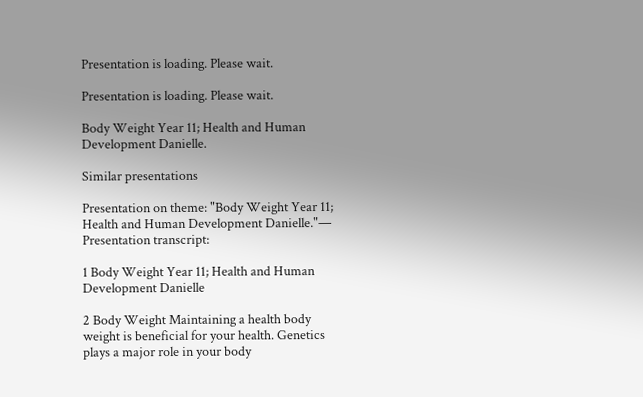Presentation is loading. Please wait.

Presentation is loading. Please wait.

Body Weight Year 11; Health and Human Development Danielle.

Similar presentations

Presentation on theme: "Body Weight Year 11; Health and Human Development Danielle."— Presentation transcript:

1 Body Weight Year 11; Health and Human Development Danielle

2 Body Weight Maintaining a health body weight is beneficial for your health. Genetics plays a major role in your body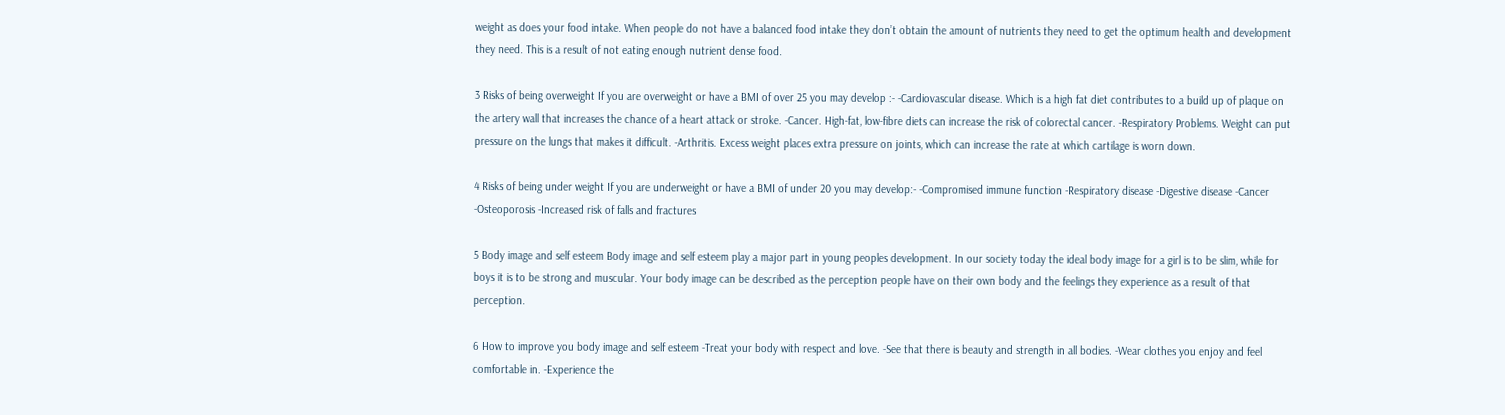weight as does your food intake. When people do not have a balanced food intake they don’t obtain the amount of nutrients they need to get the optimum health and development they need. This is a result of not eating enough nutrient dense food.

3 Risks of being overweight If you are overweight or have a BMI of over 25 you may develop :- -Cardiovascular disease. Which is a high fat diet contributes to a build up of plaque on the artery wall that increases the chance of a heart attack or stroke. -Cancer. High-fat, low-fibre diets can increase the risk of colorectal cancer. -Respiratory Problems. Weight can put pressure on the lungs that makes it difficult. -Arthritis. Excess weight places extra pressure on joints, which can increase the rate at which cartilage is worn down.

4 Risks of being under weight If you are underweight or have a BMI of under 20 you may develop:- -Compromised immune function -Respiratory disease -Digestive disease -Cancer -Osteoporosis -Increased risk of falls and fractures

5 Body image and self esteem Body image and self esteem play a major part in young peoples development. In our society today the ideal body image for a girl is to be slim, while for boys it is to be strong and muscular. Your body image can be described as the perception people have on their own body and the feelings they experience as a result of that perception.

6 How to improve you body image and self esteem -Treat your body with respect and love. -See that there is beauty and strength in all bodies. -Wear clothes you enjoy and feel comfortable in. -Experience the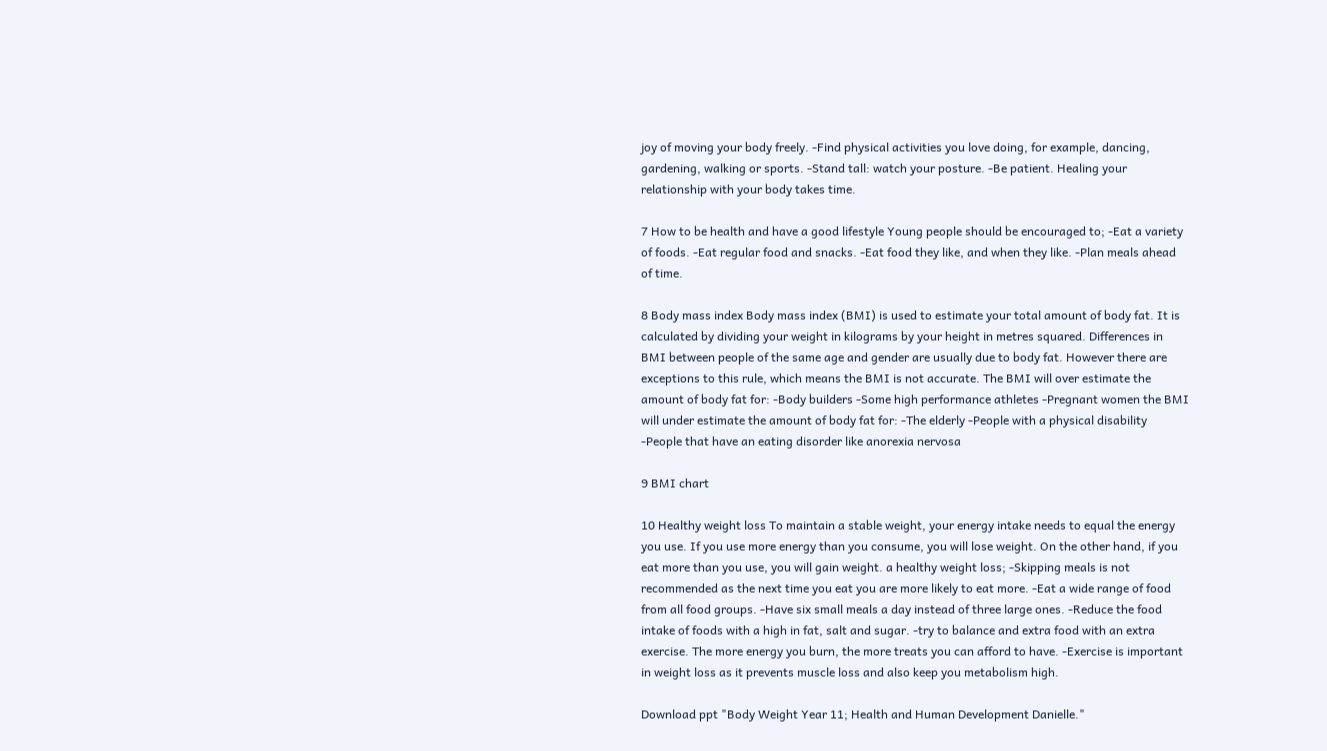joy of moving your body freely. -Find physical activities you love doing, for example, dancing, gardening, walking or sports. -Stand tall: watch your posture. -Be patient. Healing your relationship with your body takes time.

7 How to be health and have a good lifestyle Young people should be encouraged to; -Eat a variety of foods. -Eat regular food and snacks. -Eat food they like, and when they like. -Plan meals ahead of time.

8 Body mass index Body mass index (BMI) is used to estimate your total amount of body fat. It is calculated by dividing your weight in kilograms by your height in metres squared. Differences in BMI between people of the same age and gender are usually due to body fat. However there are exceptions to this rule, which means the BMI is not accurate. The BMI will over estimate the amount of body fat for: -Body builders -Some high performance athletes -Pregnant women the BMI will under estimate the amount of body fat for: -The elderly -People with a physical disability -People that have an eating disorder like anorexia nervosa

9 BMI chart

10 Healthy weight loss To maintain a stable weight, your energy intake needs to equal the energy you use. If you use more energy than you consume, you will lose weight. On the other hand, if you eat more than you use, you will gain weight. a healthy weight loss; -Skipping meals is not recommended as the next time you eat you are more likely to eat more. -Eat a wide range of food from all food groups. -Have six small meals a day instead of three large ones. -Reduce the food intake of foods with a high in fat, salt and sugar. -try to balance and extra food with an extra exercise. The more energy you burn, the more treats you can afford to have. -Exercise is important in weight loss as it prevents muscle loss and also keep you metabolism high.

Download ppt "Body Weight Year 11; Health and Human Development Danielle."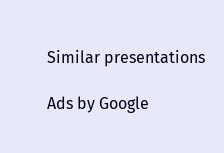Similar presentations

Ads by Google